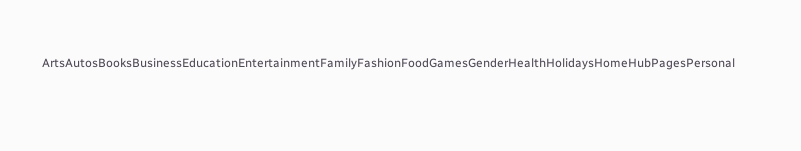ArtsAutosBooksBusinessEducationEntertainmentFamilyFashionFoodGamesGenderHealthHolidaysHomeHubPagesPersonal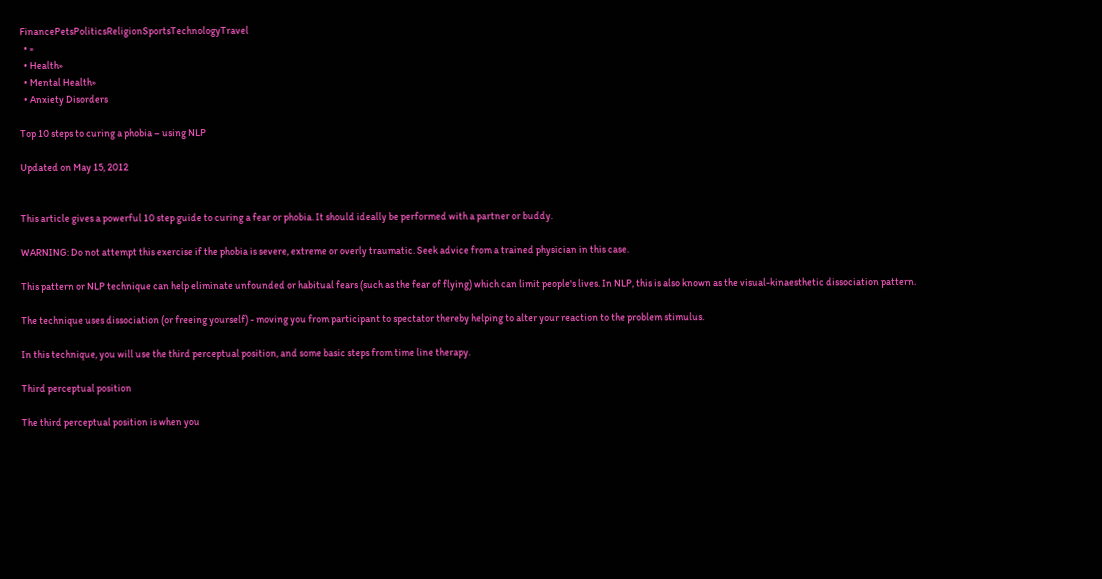FinancePetsPoliticsReligionSportsTechnologyTravel
  • »
  • Health»
  • Mental Health»
  • Anxiety Disorders

Top 10 steps to curing a phobia – using NLP

Updated on May 15, 2012


This article gives a powerful 10 step guide to curing a fear or phobia. It should ideally be performed with a partner or buddy.

WARNING: Do not attempt this exercise if the phobia is severe, extreme or overly traumatic. Seek advice from a trained physician in this case.

This pattern or NLP technique can help eliminate unfounded or habitual fears (such as the fear of flying) which can limit people's lives. In NLP, this is also known as the visual-kinaesthetic dissociation pattern.

The technique uses dissociation (or freeing yourself) - moving you from participant to spectator thereby helping to alter your reaction to the problem stimulus.

In this technique, you will use the third perceptual position, and some basic steps from time line therapy.

Third perceptual position

The third perceptual position is when you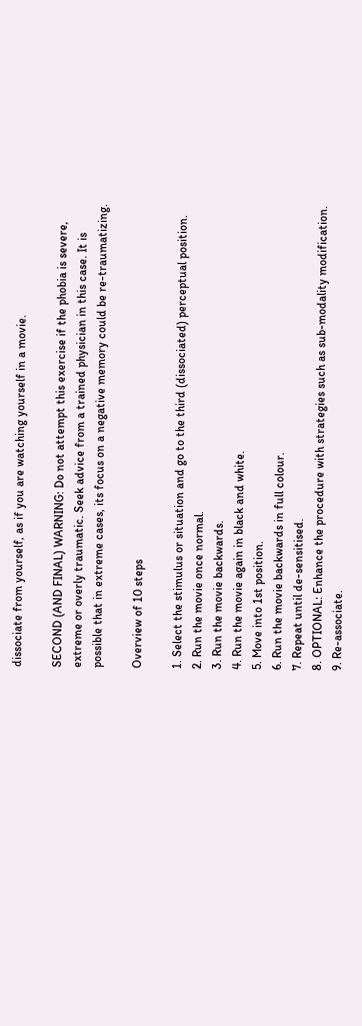dissociate from yourself, as if you are watching yourself in a movie.

SECOND (AND FINAL) WARNING: Do not attempt this exercise if the phobia is severe, extreme or overly traumatic. Seek advice from a trained physician in this case. It is possible that in extreme cases, its focus on a negative memory could be re-traumatizing.

Overview of 10 steps

1. Select the stimulus or situation and go to the third (dissociated) perceptual position.
2. Run the movie once normal.
3. Run the movie backwards.
4. Run the movie again in black and white.
5. Move into 1st position.
6. Run the movie backwards in full colour.
7. Repeat until de-sensitised.
8. OPTIONAL: Enhance the procedure with strategies such as sub-modality modification.
9. Re-associate.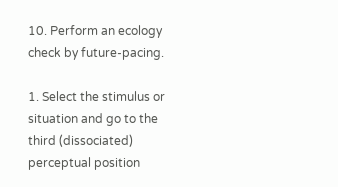10. Perform an ecology check by future-pacing.

1. Select the stimulus or situation and go to the third (dissociated) perceptual position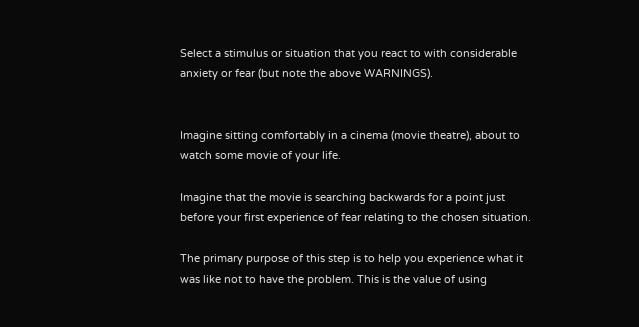Select a stimulus or situation that you react to with considerable anxiety or fear (but note the above WARNINGS).


Imagine sitting comfortably in a cinema (movie theatre), about to watch some movie of your life.

Imagine that the movie is searching backwards for a point just before your first experience of fear relating to the chosen situation.

The primary purpose of this step is to help you experience what it was like not to have the problem. This is the value of using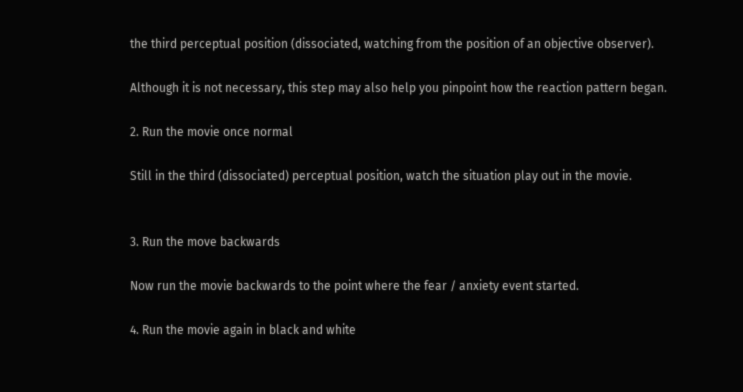the third perceptual position (dissociated, watching from the position of an objective observer).

Although it is not necessary, this step may also help you pinpoint how the reaction pattern began.

2. Run the movie once normal

Still in the third (dissociated) perceptual position, watch the situation play out in the movie.


3. Run the move backwards

Now run the movie backwards to the point where the fear / anxiety event started.

4. Run the movie again in black and white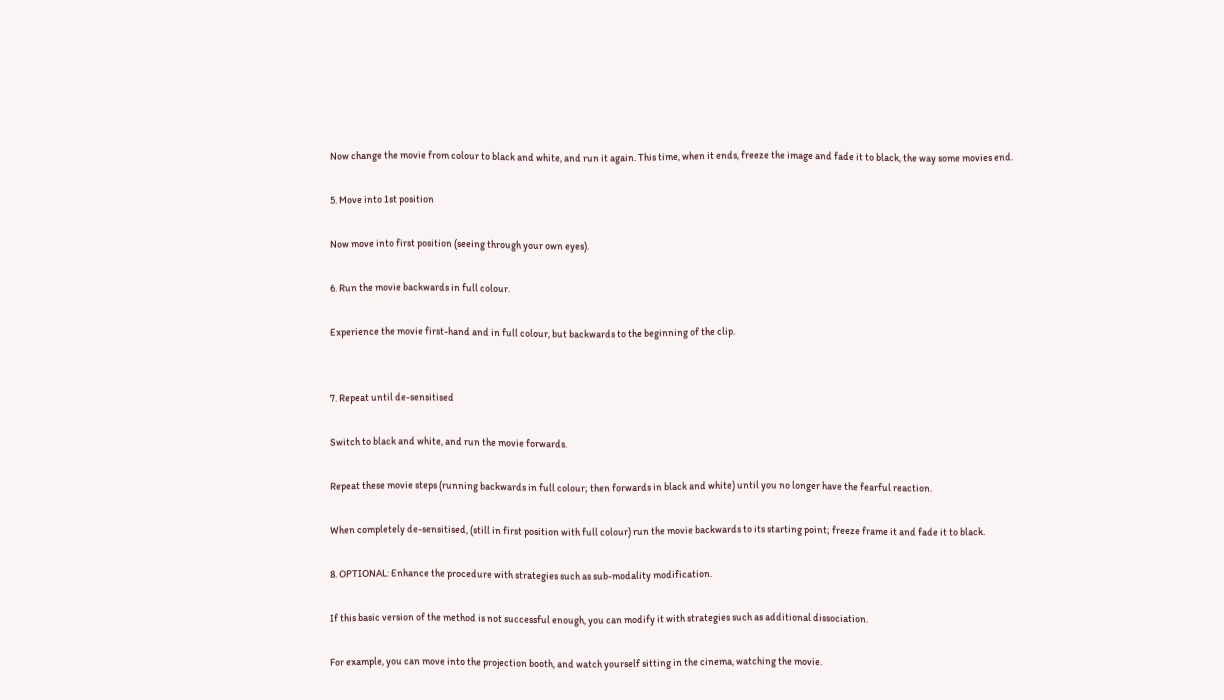Now change the movie from colour to black and white, and run it again. This time, when it ends, freeze the image and fade it to black, the way some movies end.

5. Move into 1st position

Now move into first position (seeing through your own eyes).

6. Run the movie backwards in full colour.

Experience the movie first-hand and in full colour, but backwards to the beginning of the clip.


7. Repeat until de-sensitised

Switch to black and white, and run the movie forwards.

Repeat these movie steps (running backwards in full colour; then forwards in black and white) until you no longer have the fearful reaction.

When completely de-sensitised, (still in first position with full colour) run the movie backwards to its starting point; freeze frame it and fade it to black.

8. OPTIONAL: Enhance the procedure with strategies such as sub-modality modification.

If this basic version of the method is not successful enough, you can modify it with strategies such as additional dissociation.

For example, you can move into the projection booth, and watch yourself sitting in the cinema, watching the movie.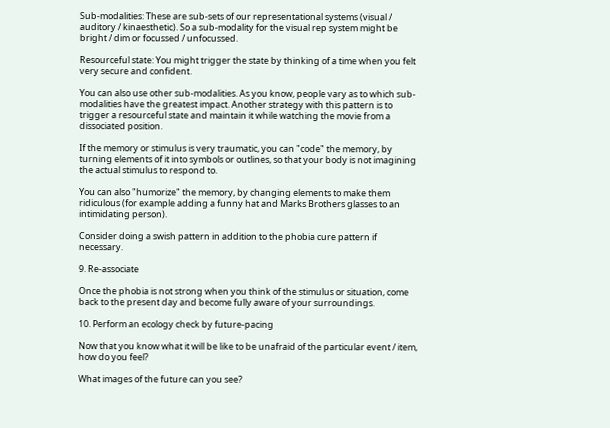Sub-modalities: These are sub-sets of our representational systems (visual / auditory / kinaesthetic). So a sub-modality for the visual rep system might be bright / dim or focussed / unfocussed.

Resourceful state: You might trigger the state by thinking of a time when you felt very secure and confident.

You can also use other sub-modalities. As you know, people vary as to which sub-modalities have the greatest impact. Another strategy with this pattern is to trigger a resourceful state and maintain it while watching the movie from a dissociated position.

If the memory or stimulus is very traumatic, you can "code" the memory, by turning elements of it into symbols or outlines, so that your body is not imagining the actual stimulus to respond to.

You can also "humorize" the memory, by changing elements to make them ridiculous (for example adding a funny hat and Marks Brothers glasses to an intimidating person).

Consider doing a swish pattern in addition to the phobia cure pattern if necessary.

9. Re-associate

Once the phobia is not strong when you think of the stimulus or situation, come back to the present day and become fully aware of your surroundings.

10. Perform an ecology check by future-pacing

Now that you know what it will be like to be unafraid of the particular event / item, how do you feel?

What images of the future can you see?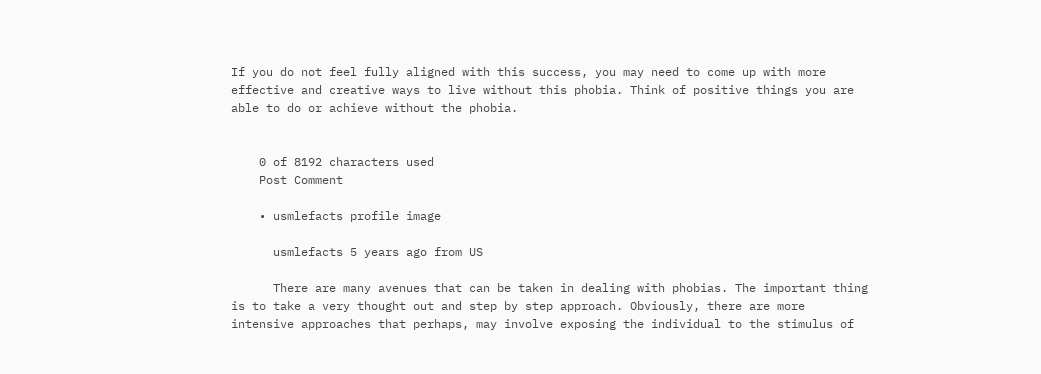If you do not feel fully aligned with this success, you may need to come up with more effective and creative ways to live without this phobia. Think of positive things you are able to do or achieve without the phobia.


    0 of 8192 characters used
    Post Comment

    • usmlefacts profile image

      usmlefacts 5 years ago from US

      There are many avenues that can be taken in dealing with phobias. The important thing is to take a very thought out and step by step approach. Obviously, there are more intensive approaches that perhaps, may involve exposing the individual to the stimulus of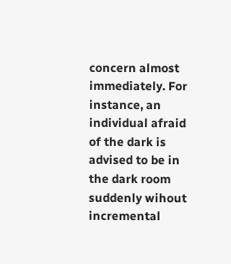concern almost immediately. For instance, an individual afraid of the dark is advised to be in the dark room suddenly wihout incremental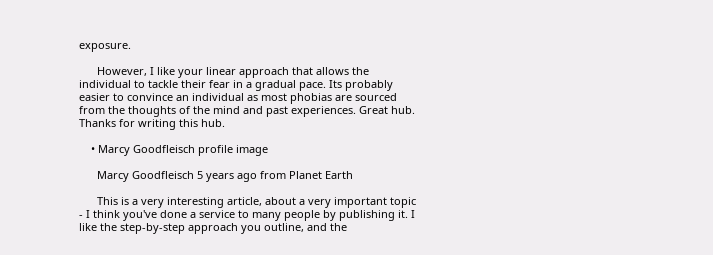exposure.

      However, I like your linear approach that allows the individual to tackle their fear in a gradual pace. Its probably easier to convince an individual as most phobias are sourced from the thoughts of the mind and past experiences. Great hub. Thanks for writing this hub.

    • Marcy Goodfleisch profile image

      Marcy Goodfleisch 5 years ago from Planet Earth

      This is a very interesting article, about a very important topic - I think you've done a service to many people by publishing it. I like the step-by-step approach you outline, and the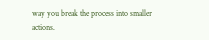way you break the process into smaller actions.